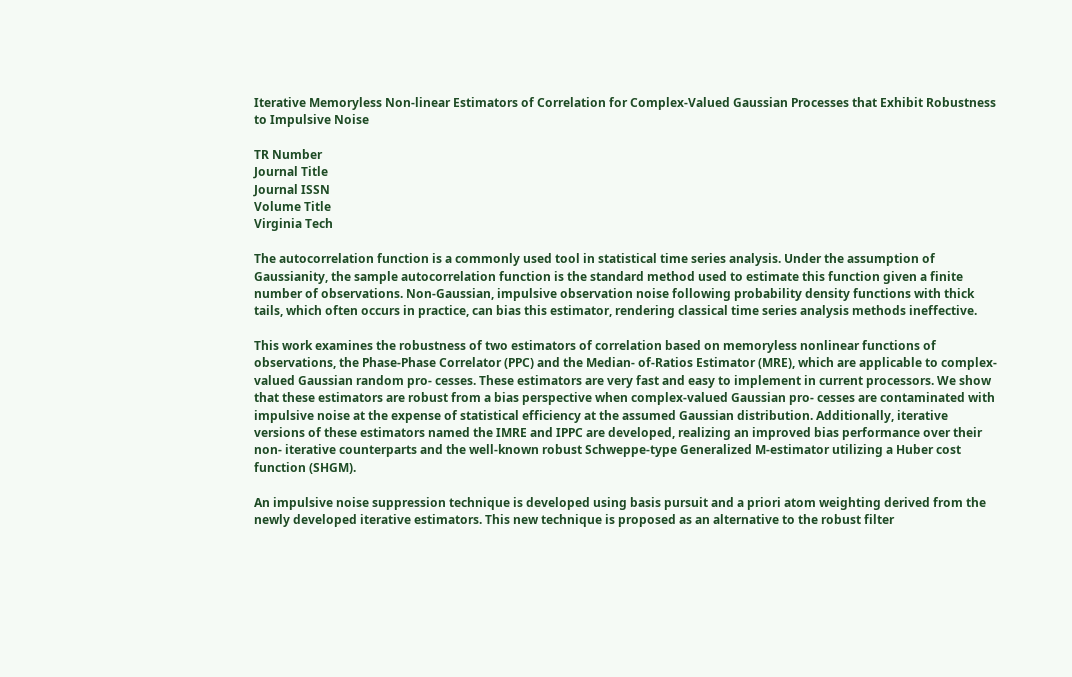Iterative Memoryless Non-linear Estimators of Correlation for Complex-Valued Gaussian Processes that Exhibit Robustness to Impulsive Noise

TR Number
Journal Title
Journal ISSN
Volume Title
Virginia Tech

The autocorrelation function is a commonly used tool in statistical time series analysis. Under the assumption of Gaussianity, the sample autocorrelation function is the standard method used to estimate this function given a finite number of observations. Non-Gaussian, impulsive observation noise following probability density functions with thick tails, which often occurs in practice, can bias this estimator, rendering classical time series analysis methods ineffective.

This work examines the robustness of two estimators of correlation based on memoryless nonlinear functions of observations, the Phase-Phase Correlator (PPC) and the Median- of-Ratios Estimator (MRE), which are applicable to complex-valued Gaussian random pro- cesses. These estimators are very fast and easy to implement in current processors. We show that these estimators are robust from a bias perspective when complex-valued Gaussian pro- cesses are contaminated with impulsive noise at the expense of statistical efficiency at the assumed Gaussian distribution. Additionally, iterative versions of these estimators named the IMRE and IPPC are developed, realizing an improved bias performance over their non- iterative counterparts and the well-known robust Schweppe-type Generalized M-estimator utilizing a Huber cost function (SHGM).

An impulsive noise suppression technique is developed using basis pursuit and a priori atom weighting derived from the newly developed iterative estimators. This new technique is proposed as an alternative to the robust filter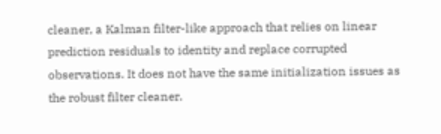cleaner, a Kalman filter-like approach that relies on linear prediction residuals to identity and replace corrupted observations. It does not have the same initialization issues as the robust filter cleaner.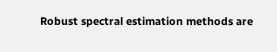Robust spectral estimation methods are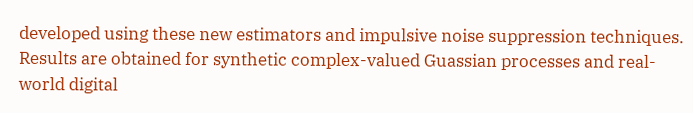developed using these new estimators and impulsive noise suppression techniques. Results are obtained for synthetic complex-valued Guassian processes and real-world digital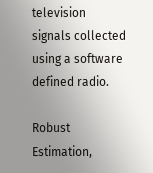television signals collected using a software defined radio.

Robust Estimation,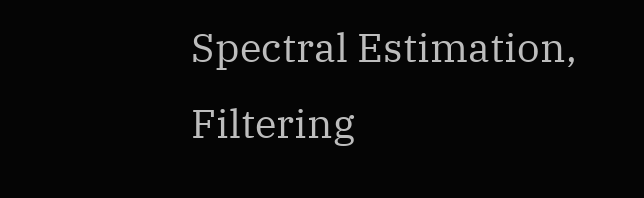Spectral Estimation, Filtering